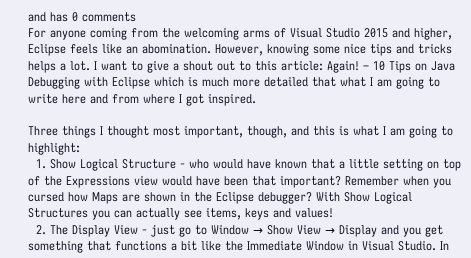and has 0 comments
For anyone coming from the welcoming arms of Visual Studio 2015 and higher, Eclipse feels like an abomination. However, knowing some nice tips and tricks helps a lot. I want to give a shout out to this article: Again! – 10 Tips on Java Debugging with Eclipse which is much more detailed that what I am going to write here and from where I got inspired.

Three things I thought most important, though, and this is what I am going to highlight:
  1. Show Logical Structure - who would have known that a little setting on top of the Expressions view would have been that important? Remember when you cursed how Maps are shown in the Eclipse debugger? With Show Logical Structures you can actually see items, keys and values!
  2. The Display View - just go to Window → Show View → Display and you get something that functions a bit like the Immediate Window in Visual Studio. In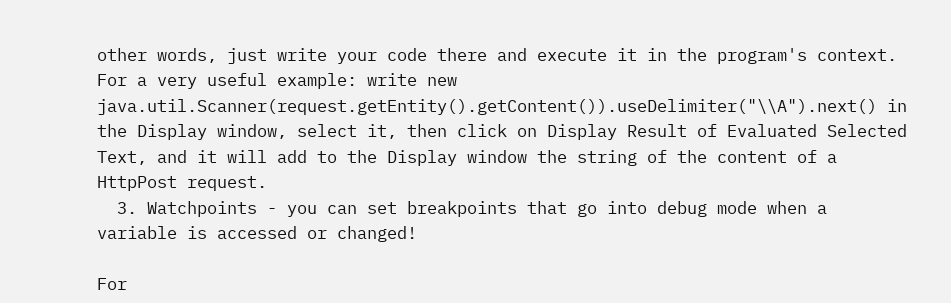other words, just write your code there and execute it in the program's context. For a very useful example: write new java.util.Scanner(request.getEntity().getContent()).useDelimiter("\\A").next() in the Display window, select it, then click on Display Result of Evaluated Selected Text, and it will add to the Display window the string of the content of a HttpPost request.
  3. Watchpoints - you can set breakpoints that go into debug mode when a variable is accessed or changed!

For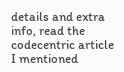details and extra info, read the codecentric article I mentioned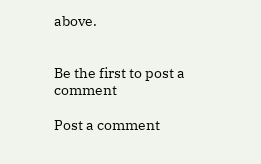above.


Be the first to post a comment

Post a comment